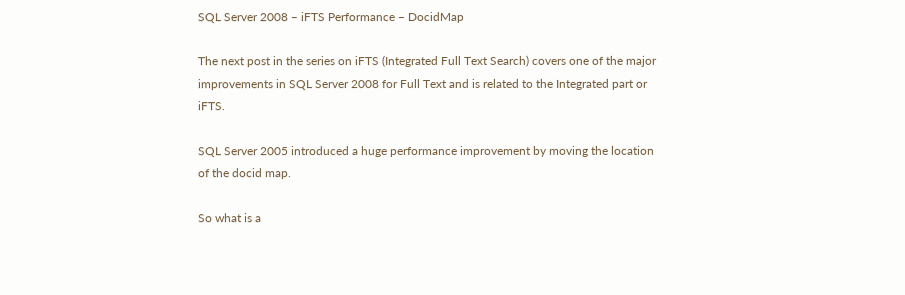SQL Server 2008 – iFTS Performance – DocidMap

The next post in the series on iFTS (Integrated Full Text Search) covers one of the major improvements in SQL Server 2008 for Full Text and is related to the Integrated part or iFTS.

SQL Server 2005 introduced a huge performance improvement by moving the location of the docid map.

So what is a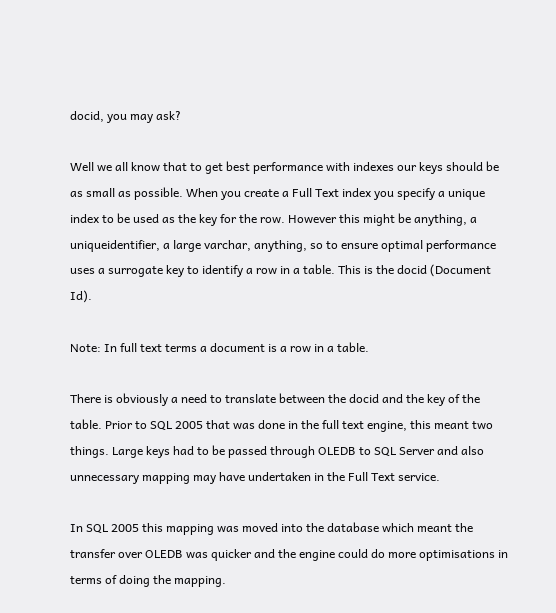docid, you may ask?

Well we all know that to get best performance with indexes our keys should be as small as possible. When you create a Full Text index you specify a unique index to be used as the key for the row. However this might be anything, a uniqueidentifier, a large varchar, anything, so to ensure optimal performance uses a surrogate key to identify a row in a table. This is the docid (Document Id).

Note: In full text terms a document is a row in a table.

There is obviously a need to translate between the docid and the key of the table. Prior to SQL 2005 that was done in the full text engine, this meant two things. Large keys had to be passed through OLEDB to SQL Server and also unnecessary mapping may have undertaken in the Full Text service.

In SQL 2005 this mapping was moved into the database which meant the transfer over OLEDB was quicker and the engine could do more optimisations in terms of doing the mapping.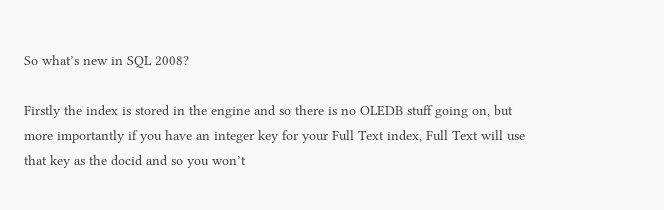So what’s new in SQL 2008?

Firstly the index is stored in the engine and so there is no OLEDB stuff going on, but more importantly if you have an integer key for your Full Text index, Full Text will use that key as the docid and so you won’t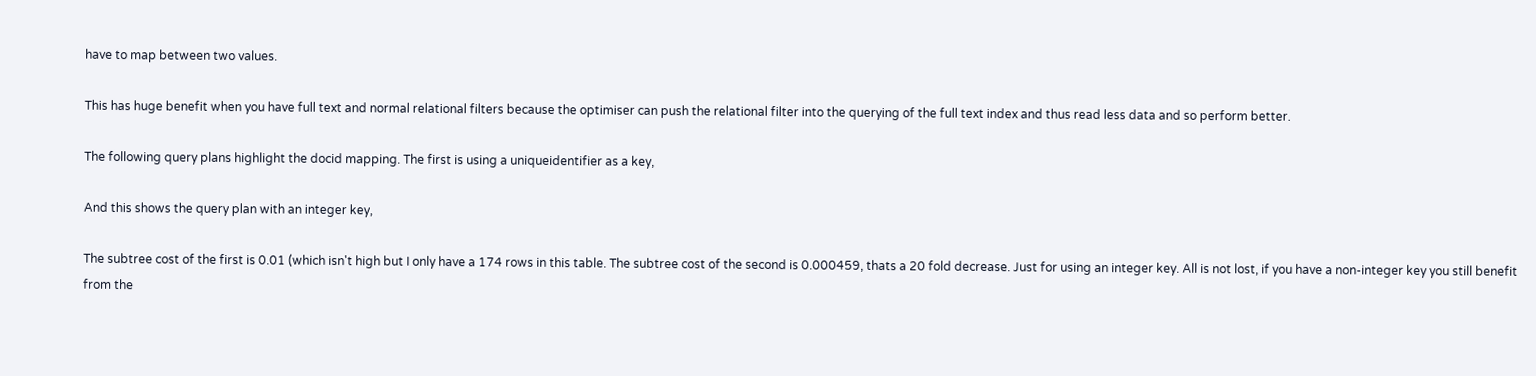have to map between two values.

This has huge benefit when you have full text and normal relational filters because the optimiser can push the relational filter into the querying of the full text index and thus read less data and so perform better.

The following query plans highlight the docid mapping. The first is using a uniqueidentifier as a key,

And this shows the query plan with an integer key,

The subtree cost of the first is 0.01 (which isn't high but I only have a 174 rows in this table. The subtree cost of the second is 0.000459, thats a 20 fold decrease. Just for using an integer key. All is not lost, if you have a non-integer key you still benefit from the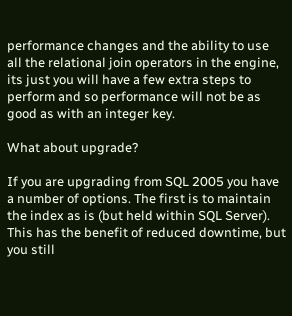performance changes and the ability to use all the relational join operators in the engine, its just you will have a few extra steps to perform and so performance will not be as good as with an integer key.

What about upgrade?

If you are upgrading from SQL 2005 you have a number of options. The first is to maintain the index as is (but held within SQL Server). This has the benefit of reduced downtime, but you still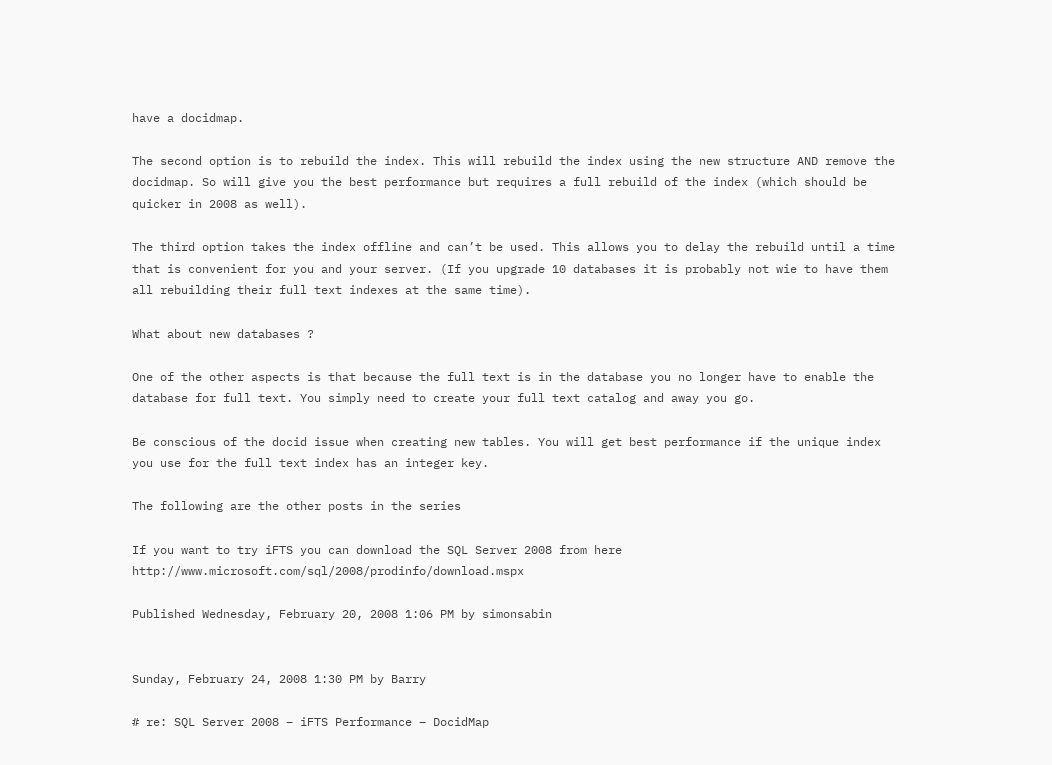have a docidmap.

The second option is to rebuild the index. This will rebuild the index using the new structure AND remove the docidmap. So will give you the best performance but requires a full rebuild of the index (which should be quicker in 2008 as well).

The third option takes the index offline and can’t be used. This allows you to delay the rebuild until a time that is convenient for you and your server. (If you upgrade 10 databases it is probably not wie to have them all rebuilding their full text indexes at the same time).

What about new databases ?

One of the other aspects is that because the full text is in the database you no longer have to enable the database for full text. You simply need to create your full text catalog and away you go.

Be conscious of the docid issue when creating new tables. You will get best performance if the unique index you use for the full text index has an integer key.

The following are the other posts in the series

If you want to try iFTS you can download the SQL Server 2008 from here http://www.microsoft.com/sql/2008/prodinfo/download.mspx

Published Wednesday, February 20, 2008 1:06 PM by simonsabin


Sunday, February 24, 2008 1:30 PM by Barry

# re: SQL Server 2008 – iFTS Performance – DocidMap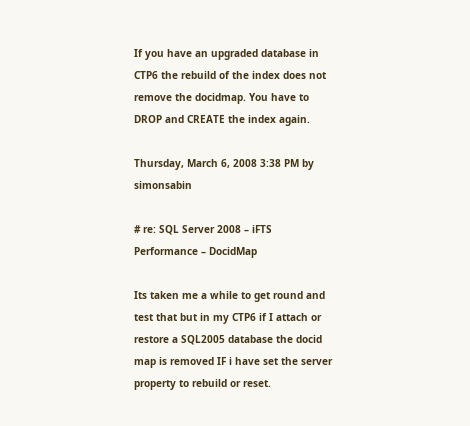If you have an upgraded database in CTP6 the rebuild of the index does not remove the docidmap. You have to DROP and CREATE the index again.

Thursday, March 6, 2008 3:38 PM by simonsabin

# re: SQL Server 2008 – iFTS Performance – DocidMap

Its taken me a while to get round and test that but in my CTP6 if I attach or restore a SQL2005 database the docid map is removed IF i have set the server property to rebuild or reset.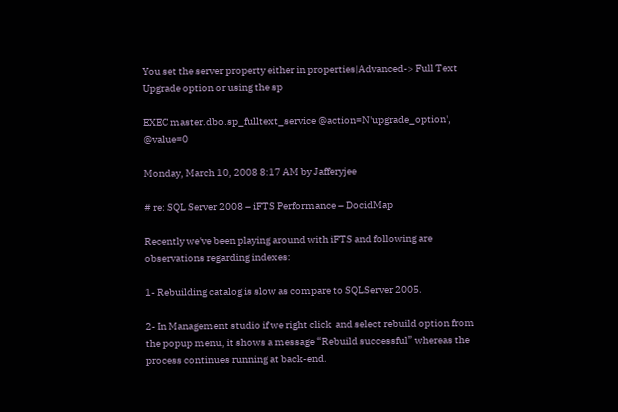You set the server property either in properties|Advanced-> Full Text Upgrade option or using the sp

EXEC master.dbo.sp_fulltext_service @action=N'upgrade_option', @value=0

Monday, March 10, 2008 8:17 AM by Jafferyjee

# re: SQL Server 2008 – iFTS Performance – DocidMap

Recently we've been playing around with iFTS and following are observations regarding indexes:

1- Rebuilding catalog is slow as compare to SQLServer 2005.

2- In Management studio if we right click  and select rebuild option from the popup menu, it shows a message “Rebuild successful” whereas the process continues running at back-end.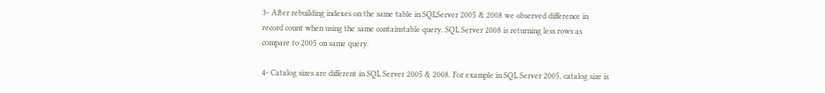3- After rebuilding indexes on the same table in SQLServer 2005 & 2008 we observed difference in record count when using the same containstable query. SQL Server 2008 is returning less rows as compare to 2005 on same query.

4- Catalog sizes are different in SQL Server 2005 & 2008. For example in SQL Server 2005, catalog size is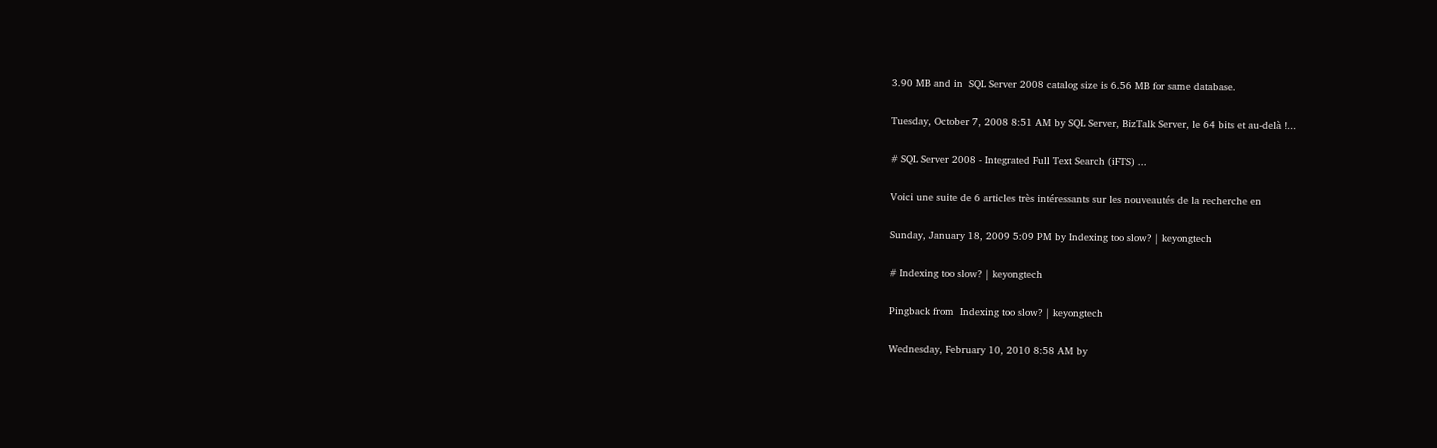3.90 MB and in  SQL Server 2008 catalog size is 6.56 MB for same database.

Tuesday, October 7, 2008 8:51 AM by SQL Server, BizTalk Server, le 64 bits et au-delà !...

# SQL Server 2008 - Integrated Full Text Search (iFTS) ...

Voici une suite de 6 articles très intéressants sur les nouveautés de la recherche en

Sunday, January 18, 2009 5:09 PM by Indexing too slow? | keyongtech

# Indexing too slow? | keyongtech

Pingback from  Indexing too slow? | keyongtech

Wednesday, February 10, 2010 8:58 AM by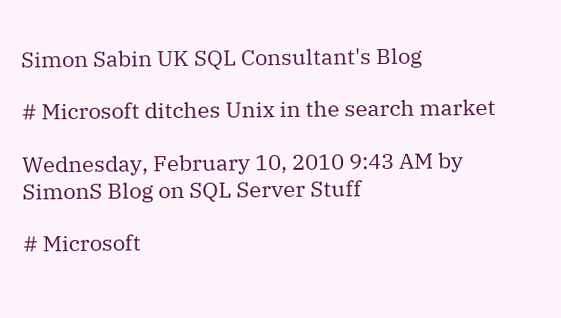Simon Sabin UK SQL Consultant's Blog

# Microsoft ditches Unix in the search market

Wednesday, February 10, 2010 9:43 AM by SimonS Blog on SQL Server Stuff

# Microsoft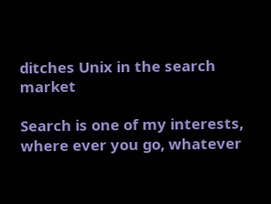ditches Unix in the search market

Search is one of my interests, where ever you go, whatever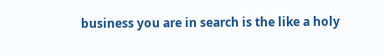business you are in search is the like a holy